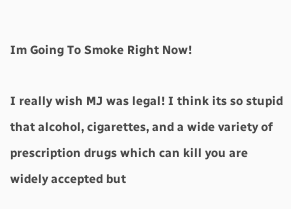Im Going To Smoke Right Now!

I really wish MJ was legal! I think its so stupid that alcohol, cigarettes, and a wide variety of prescription drugs which can kill you are widely accepted but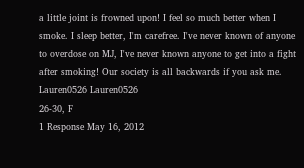a little joint is frowned upon! I feel so much better when I smoke. I sleep better, I'm carefree. I've never known of anyone to overdose on MJ, I've never known anyone to get into a fight after smoking! Our society is all backwards if you ask me.
Lauren0526 Lauren0526
26-30, F
1 Response May 16, 2012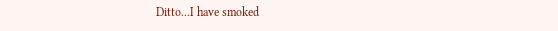Ditto...I have smoked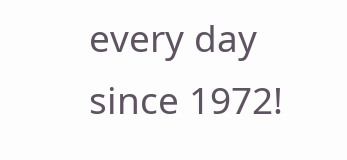every day since 1972!